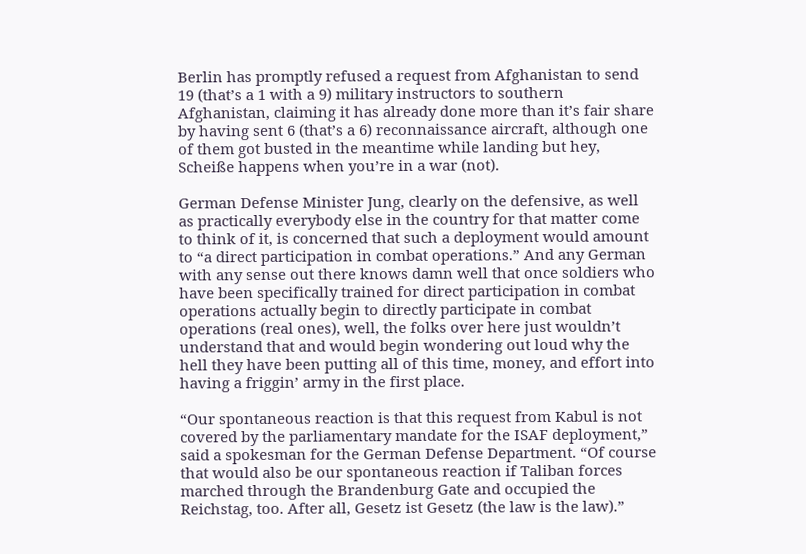Berlin has promptly refused a request from Afghanistan to send 19 (that’s a 1 with a 9) military instructors to southern Afghanistan, claiming it has already done more than it’s fair share by having sent 6 (that’s a 6) reconnaissance aircraft, although one of them got busted in the meantime while landing but hey, Scheiße happens when you’re in a war (not).

German Defense Minister Jung, clearly on the defensive, as well as practically everybody else in the country for that matter come to think of it, is concerned that such a deployment would amount to “a direct participation in combat operations.” And any German with any sense out there knows damn well that once soldiers who have been specifically trained for direct participation in combat operations actually begin to directly participate in combat operations (real ones), well, the folks over here just wouldn’t understand that and would begin wondering out loud why the hell they have been putting all of this time, money, and effort into having a friggin’ army in the first place.

“Our spontaneous reaction is that this request from Kabul is not covered by the parliamentary mandate for the ISAF deployment,” said a spokesman for the German Defense Department. “Of course that would also be our spontaneous reaction if Taliban forces marched through the Brandenburg Gate and occupied the Reichstag, too. After all, Gesetz ist Gesetz (the law is the law).”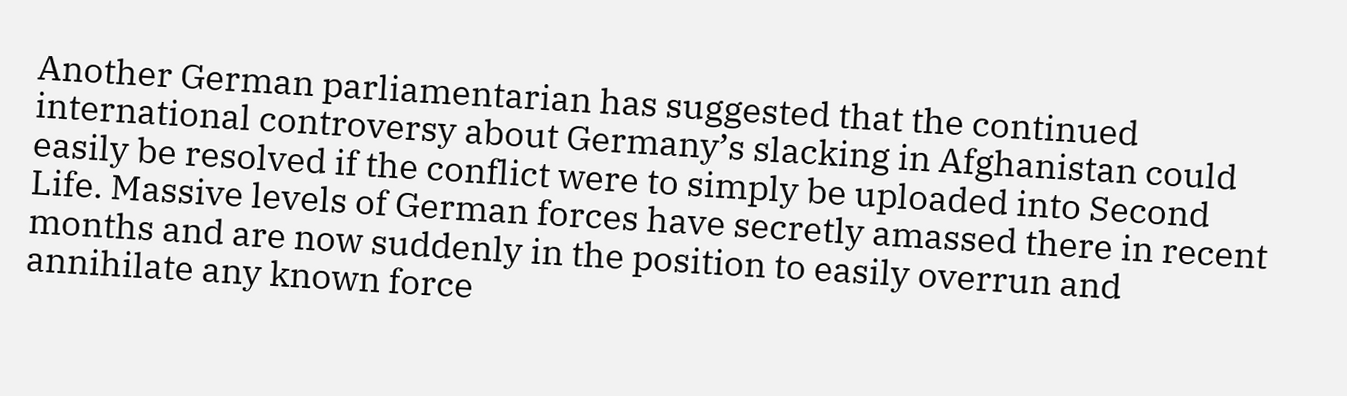Another German parliamentarian has suggested that the continued international controversy about Germany’s slacking in Afghanistan could easily be resolved if the conflict were to simply be uploaded into Second Life. Massive levels of German forces have secretly amassed there in recent months and are now suddenly in the position to easily overrun and annihilate any known force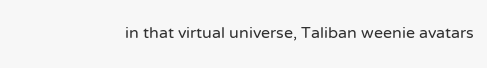in that virtual universe, Taliban weenie avatars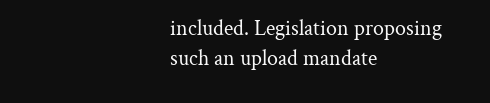included. Legislation proposing such an upload mandate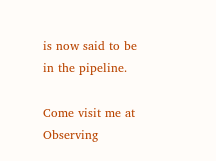is now said to be in the pipeline.

Come visit me at Observing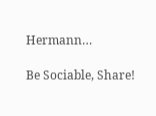Hermann…

Be Sociable, Share!